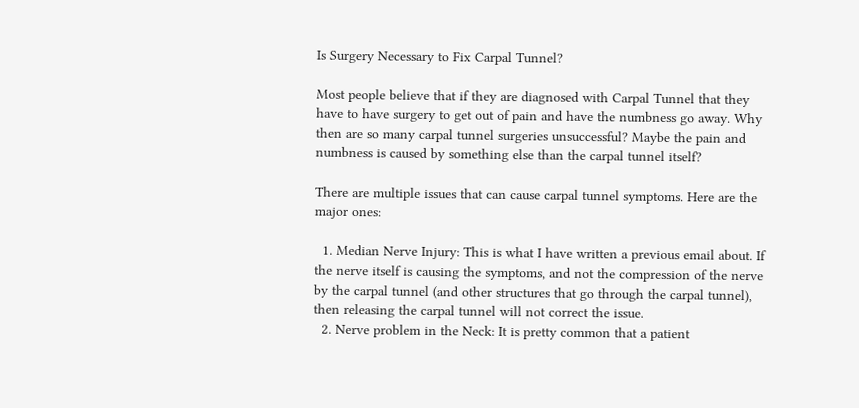Is Surgery Necessary to Fix Carpal Tunnel?

Most people believe that if they are diagnosed with Carpal Tunnel that they have to have surgery to get out of pain and have the numbness go away. Why then are so many carpal tunnel surgeries unsuccessful? Maybe the pain and numbness is caused by something else than the carpal tunnel itself?

There are multiple issues that can cause carpal tunnel symptoms. Here are the major ones:

  1. Median Nerve Injury: This is what I have written a previous email about. If the nerve itself is causing the symptoms, and not the compression of the nerve by the carpal tunnel (and other structures that go through the carpal tunnel), then releasing the carpal tunnel will not correct the issue.
  2. Nerve problem in the Neck: It is pretty common that a patient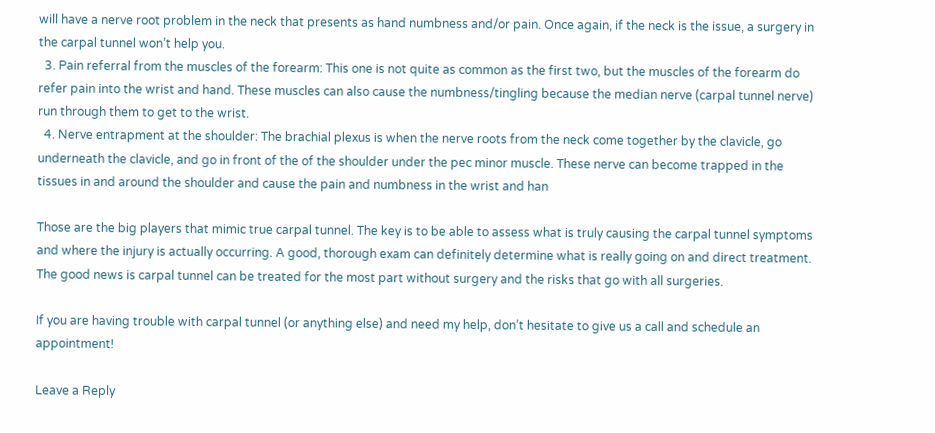will have a nerve root problem in the neck that presents as hand numbness and/or pain. Once again, if the neck is the issue, a surgery in the carpal tunnel won’t help you.
  3. Pain referral from the muscles of the forearm: This one is not quite as common as the first two, but the muscles of the forearm do refer pain into the wrist and hand. These muscles can also cause the numbness/tingling because the median nerve (carpal tunnel nerve) run through them to get to the wrist.
  4. Nerve entrapment at the shoulder: The brachial plexus is when the nerve roots from the neck come together by the clavicle, go underneath the clavicle, and go in front of the of the shoulder under the pec minor muscle. These nerve can become trapped in the tissues in and around the shoulder and cause the pain and numbness in the wrist and han

Those are the big players that mimic true carpal tunnel. The key is to be able to assess what is truly causing the carpal tunnel symptoms and where the injury is actually occurring. A good, thorough exam can definitely determine what is really going on and direct treatment. The good news is carpal tunnel can be treated for the most part without surgery and the risks that go with all surgeries.

If you are having trouble with carpal tunnel (or anything else) and need my help, don’t hesitate to give us a call and schedule an appointment!

Leave a Reply